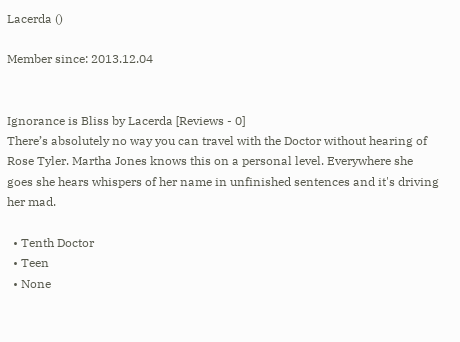Lacerda ()

Member since: 2013.12.04


Ignorance is Bliss by Lacerda [Reviews - 0]
There’s absolutely no way you can travel with the Doctor without hearing of Rose Tyler. Martha Jones knows this on a personal level. Everywhere she goes she hears whispers of her name in unfinished sentences and it's driving her mad.

  • Tenth Doctor
  • Teen
  • None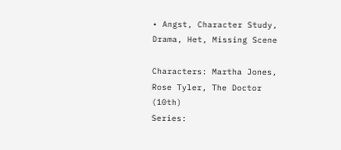• Angst, Character Study, Drama, Het, Missing Scene

Characters: Martha Jones, Rose Tyler, The Doctor (10th)
Series: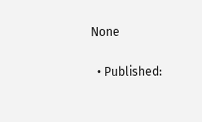None

  • Published: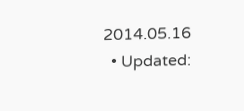2014.05.16
  • Updated: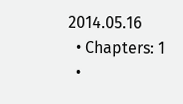2014.05.16
  • Chapters: 1
  •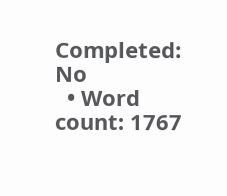Completed: No
  • Word count: 1767